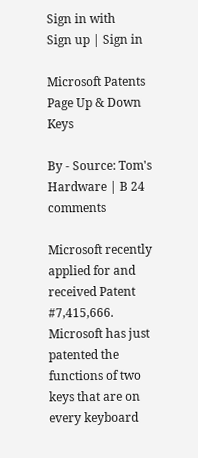Sign in with
Sign up | Sign in

Microsoft Patents Page Up & Down Keys

By - Source: Tom's Hardware | B 24 comments

Microsoft recently applied for and received Patent #7,415,666. Microsoft has just patented the functions of two keys that are on every keyboard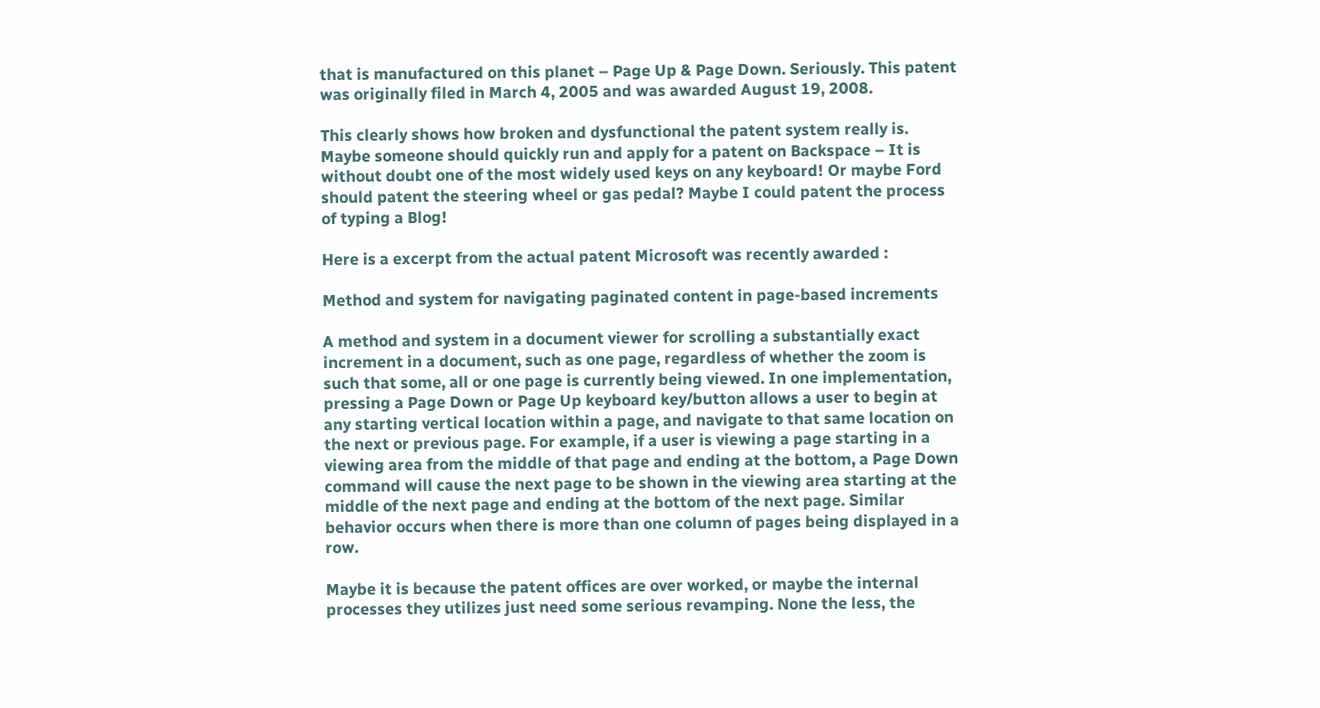that is manufactured on this planet – Page Up & Page Down. Seriously. This patent was originally filed in March 4, 2005 and was awarded August 19, 2008.

This clearly shows how broken and dysfunctional the patent system really is. Maybe someone should quickly run and apply for a patent on Backspace – It is without doubt one of the most widely used keys on any keyboard! Or maybe Ford should patent the steering wheel or gas pedal? Maybe I could patent the process of typing a Blog!

Here is a excerpt from the actual patent Microsoft was recently awarded :

Method and system for navigating paginated content in page-based increments

A method and system in a document viewer for scrolling a substantially exact increment in a document, such as one page, regardless of whether the zoom is such that some, all or one page is currently being viewed. In one implementation, pressing a Page Down or Page Up keyboard key/button allows a user to begin at any starting vertical location within a page, and navigate to that same location on the next or previous page. For example, if a user is viewing a page starting in a viewing area from the middle of that page and ending at the bottom, a Page Down command will cause the next page to be shown in the viewing area starting at the middle of the next page and ending at the bottom of the next page. Similar behavior occurs when there is more than one column of pages being displayed in a row.

Maybe it is because the patent offices are over worked, or maybe the internal processes they utilizes just need some serious revamping. None the less, the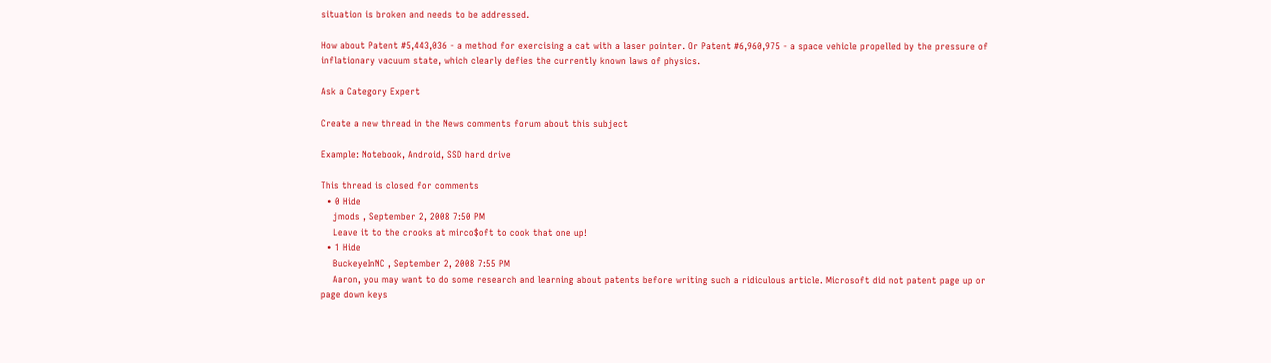situation is broken and needs to be addressed.

How about Patent #5,443,036 - a method for exercising a cat with a laser pointer. Or Patent #6,960,975 - a space vehicle propelled by the pressure of inflationary vacuum state, which clearly defies the currently known laws of physics.

Ask a Category Expert

Create a new thread in the News comments forum about this subject

Example: Notebook, Android, SSD hard drive

This thread is closed for comments
  • 0 Hide
    jmods , September 2, 2008 7:50 PM
    Leave it to the crooks at mirco$oft to cook that one up!
  • 1 Hide
    BuckeyeInNC , September 2, 2008 7:55 PM
    Aaron, you may want to do some research and learning about patents before writing such a ridiculous article. Microsoft did not patent page up or page down keys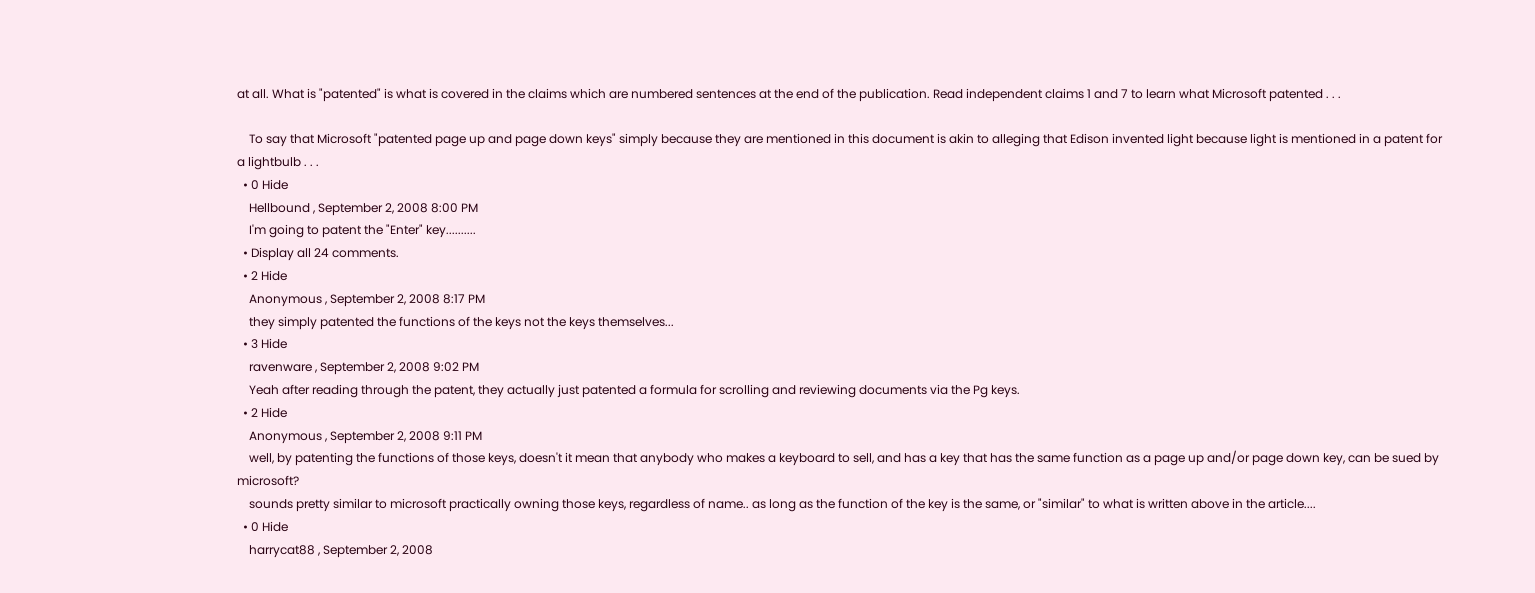at all. What is "patented" is what is covered in the claims which are numbered sentences at the end of the publication. Read independent claims 1 and 7 to learn what Microsoft patented . . .

    To say that Microsoft "patented page up and page down keys" simply because they are mentioned in this document is akin to alleging that Edison invented light because light is mentioned in a patent for a lightbulb . . .
  • 0 Hide
    Hellbound , September 2, 2008 8:00 PM
    I'm going to patent the "Enter" key..........
  • Display all 24 comments.
  • 2 Hide
    Anonymous , September 2, 2008 8:17 PM
    they simply patented the functions of the keys not the keys themselves...
  • 3 Hide
    ravenware , September 2, 2008 9:02 PM
    Yeah after reading through the patent, they actually just patented a formula for scrolling and reviewing documents via the Pg keys.
  • 2 Hide
    Anonymous , September 2, 2008 9:11 PM
    well, by patenting the functions of those keys, doesn't it mean that anybody who makes a keyboard to sell, and has a key that has the same function as a page up and/or page down key, can be sued by microsoft?
    sounds pretty similar to microsoft practically owning those keys, regardless of name.. as long as the function of the key is the same, or "similar" to what is written above in the article....
  • 0 Hide
    harrycat88 , September 2, 2008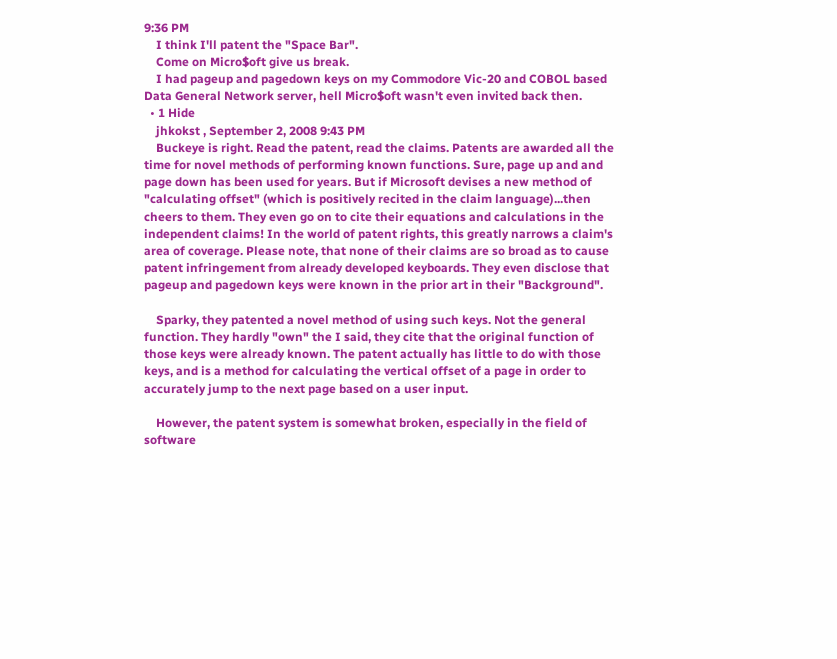9:36 PM
    I think I'll patent the "Space Bar".
    Come on Micro$oft give us break.
    I had pageup and pagedown keys on my Commodore Vic-20 and COBOL based Data General Network server, hell Micro$oft wasn't even invited back then.
  • 1 Hide
    jhkokst , September 2, 2008 9:43 PM
    Buckeye is right. Read the patent, read the claims. Patents are awarded all the time for novel methods of performing known functions. Sure, page up and and page down has been used for years. But if Microsoft devises a new method of "calculating offset" (which is positively recited in the claim language)...then cheers to them. They even go on to cite their equations and calculations in the independent claims! In the world of patent rights, this greatly narrows a claim's area of coverage. Please note, that none of their claims are so broad as to cause patent infringement from already developed keyboards. They even disclose that pageup and pagedown keys were known in the prior art in their "Background".

    Sparky, they patented a novel method of using such keys. Not the general function. They hardly "own" the I said, they cite that the original function of those keys were already known. The patent actually has little to do with those keys, and is a method for calculating the vertical offset of a page in order to accurately jump to the next page based on a user input.

    However, the patent system is somewhat broken, especially in the field of software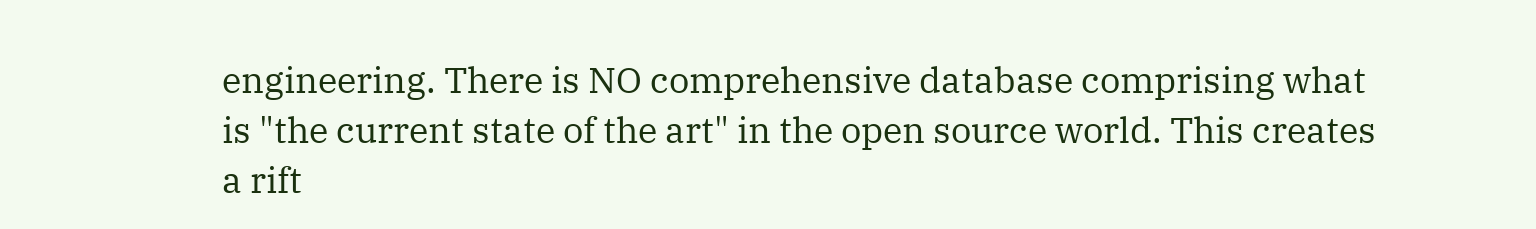engineering. There is NO comprehensive database comprising what is "the current state of the art" in the open source world. This creates a rift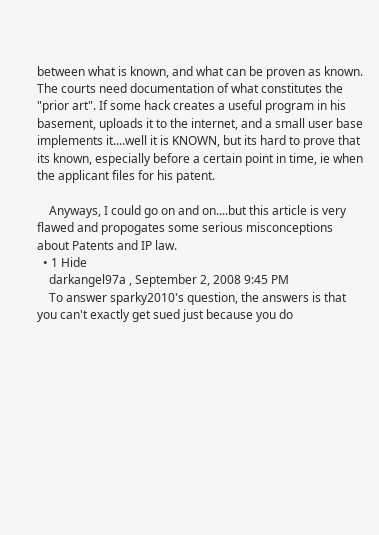between what is known, and what can be proven as known. The courts need documentation of what constitutes the "prior art". If some hack creates a useful program in his basement, uploads it to the internet, and a small user base implements it....well it is KNOWN, but its hard to prove that its known, especially before a certain point in time, ie when the applicant files for his patent.

    Anyways, I could go on and on....but this article is very flawed and propogates some serious misconceptions about Patents and IP law.
  • 1 Hide
    darkangel97a , September 2, 2008 9:45 PM
    To answer sparky2010's question, the answers is that you can't exactly get sued just because you do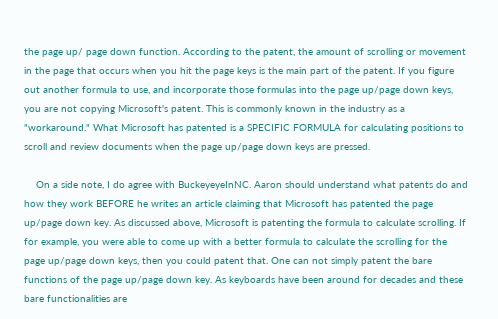the page up/ page down function. According to the patent, the amount of scrolling or movement in the page that occurs when you hit the page keys is the main part of the patent. If you figure out another formula to use, and incorporate those formulas into the page up/page down keys, you are not copying Microsoft's patent. This is commonly known in the industry as a "workaround." What Microsoft has patented is a SPECIFIC FORMULA for calculating positions to scroll and review documents when the page up/page down keys are pressed.

    On a side note, I do agree with BuckeyeyeInNC. Aaron should understand what patents do and how they work BEFORE he writes an article claiming that Microsoft has patented the page up/page down key. As discussed above, Microsoft is patenting the formula to calculate scrolling. If for example, you were able to come up with a better formula to calculate the scrolling for the page up/page down keys, then you could patent that. One can not simply patent the bare functions of the page up/page down key. As keyboards have been around for decades and these bare functionalities are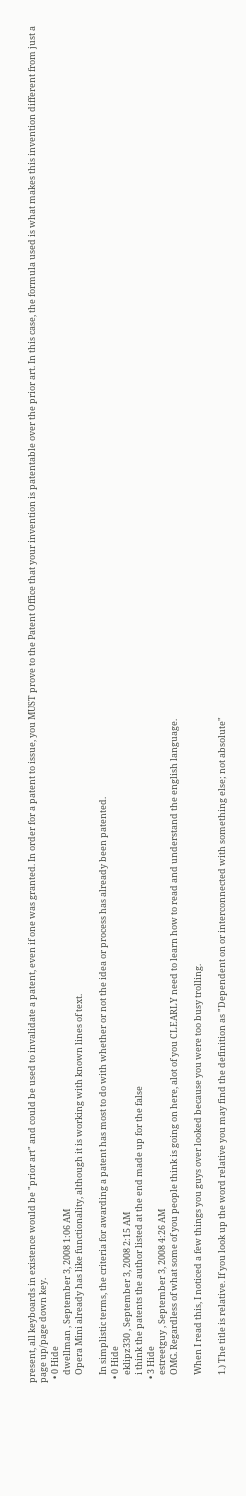present, all keyboards in existence would be "prior art" and could be used to invalidate a patent, even if one was granted. In order for a patent to issue, you MUST prove to the Patent Office that your invention is patentable over the prior art. In this case, the formula used is what makes this invention different from just a page up/page down key.
  • 0 Hide
    dwellman , September 3, 2008 1:06 AM
    Opera Mini already has like functionality, although it is working with known lines of text.

    In simplistic terms, the criteria for awarding a patent has most to do with whether or not the idea or process has already been patented.
  • 0 Hide
    eklipz330 , September 3, 2008 2:15 AM
    i think the patents the author listed at the end made up for the false
  • 3 Hide
    estreetguy , September 3, 2008 4:26 AM
    OMG. Regardless of what some of you people think is going on here, alot of you CLEARLY need to learn how to read and understand the english language.

    When I read this, I noticed a few things you guys over looked because you were too busy trolling.

    1.) The title is relative. If you look up the word relative you may find the definition as "Dependent on or interconnected with something else; not absolute"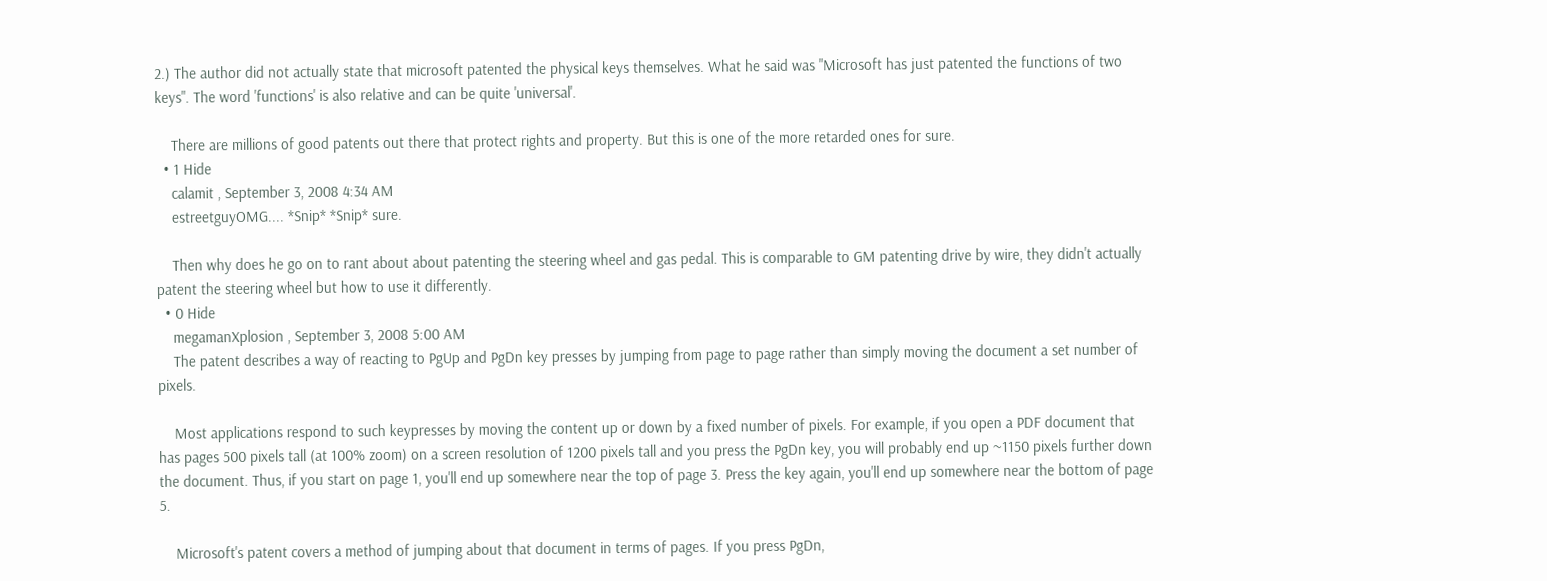2.) The author did not actually state that microsoft patented the physical keys themselves. What he said was "Microsoft has just patented the functions of two keys". The word 'functions' is also relative and can be quite 'universal'.

    There are millions of good patents out there that protect rights and property. But this is one of the more retarded ones for sure.
  • 1 Hide
    calamit , September 3, 2008 4:34 AM
    estreetguyOMG.... *Snip* *Snip* sure.

    Then why does he go on to rant about about patenting the steering wheel and gas pedal. This is comparable to GM patenting drive by wire, they didn't actually patent the steering wheel but how to use it differently.
  • 0 Hide
    megamanXplosion , September 3, 2008 5:00 AM
    The patent describes a way of reacting to PgUp and PgDn key presses by jumping from page to page rather than simply moving the document a set number of pixels.

    Most applications respond to such keypresses by moving the content up or down by a fixed number of pixels. For example, if you open a PDF document that has pages 500 pixels tall (at 100% zoom) on a screen resolution of 1200 pixels tall and you press the PgDn key, you will probably end up ~1150 pixels further down the document. Thus, if you start on page 1, you'll end up somewhere near the top of page 3. Press the key again, you'll end up somewhere near the bottom of page 5.

    Microsoft's patent covers a method of jumping about that document in terms of pages. If you press PgDn,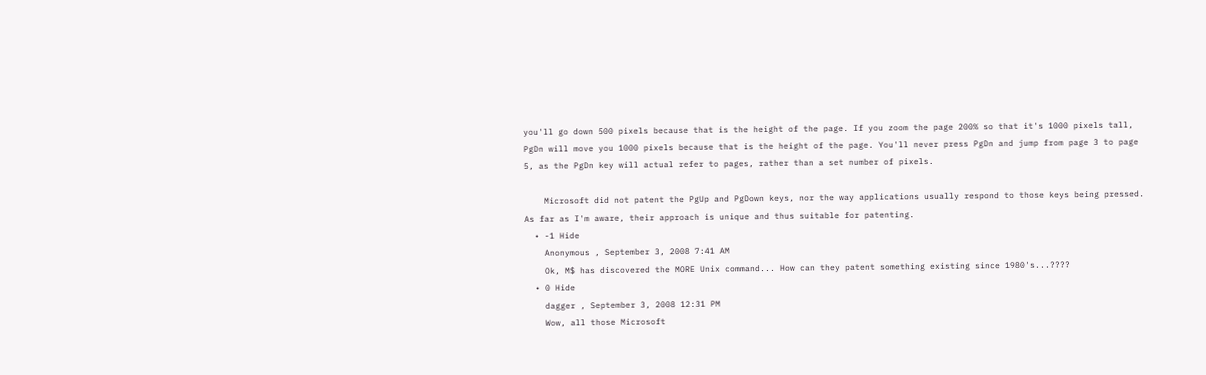you'll go down 500 pixels because that is the height of the page. If you zoom the page 200% so that it's 1000 pixels tall, PgDn will move you 1000 pixels because that is the height of the page. You'll never press PgDn and jump from page 3 to page 5, as the PgDn key will actual refer to pages, rather than a set number of pixels.

    Microsoft did not patent the PgUp and PgDown keys, nor the way applications usually respond to those keys being pressed. As far as I'm aware, their approach is unique and thus suitable for patenting.
  • -1 Hide
    Anonymous , September 3, 2008 7:41 AM
    Ok, M$ has discovered the MORE Unix command... How can they patent something existing since 1980's...????
  • 0 Hide
    dagger , September 3, 2008 12:31 PM
    Wow, all those Microsoft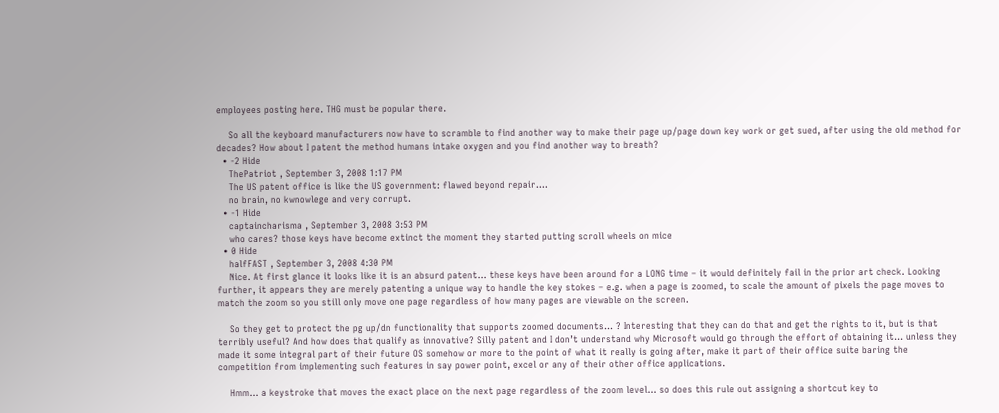employees posting here. THG must be popular there.

    So all the keyboard manufacturers now have to scramble to find another way to make their page up/page down key work or get sued, after using the old method for decades? How about I patent the method humans intake oxygen and you find another way to breath?
  • -2 Hide
    ThePatriot , September 3, 2008 1:17 PM
    The US patent office is like the US government: flawed beyond repair....
    no brain, no kwnowlege and very corrupt.
  • -1 Hide
    captaincharisma , September 3, 2008 3:53 PM
    who cares? those keys have become extinct the moment they started putting scroll wheels on mice
  • 0 Hide
    halfFAST , September 3, 2008 4:30 PM
    Nice. At first glance it looks like it is an absurd patent… these keys have been around for a LONG time – it would definitely fail in the prior art check. Looking further, it appears they are merely patenting a unique way to handle the key stokes – e.g. when a page is zoomed, to scale the amount of pixels the page moves to match the zoom so you still only move one page regardless of how many pages are viewable on the screen.

    So they get to protect the pg up/dn functionality that supports zoomed documents… ? Interesting that they can do that and get the rights to it, but is that terribly useful? And how does that qualify as innovative? Silly patent and I don’t understand why Microsoft would go through the effort of obtaining it… unless they made it some integral part of their future OS somehow or more to the point of what it really is going after, make it part of their office suite baring the competition from implementing such features in say power point, excel or any of their other office applications.

    Hmm… a keystroke that moves the exact place on the next page regardless of the zoom level… so does this rule out assigning a shortcut key to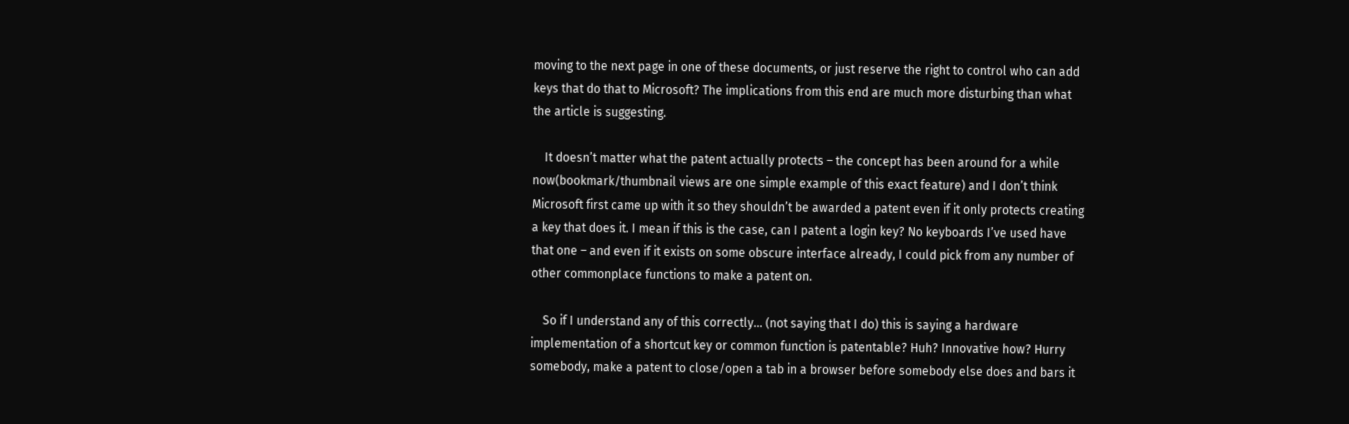moving to the next page in one of these documents, or just reserve the right to control who can add keys that do that to Microsoft? The implications from this end are much more disturbing than what the article is suggesting.

    It doesn’t matter what the patent actually protects – the concept has been around for a while now(bookmark/thumbnail views are one simple example of this exact feature) and I don’t think Microsoft first came up with it so they shouldn’t be awarded a patent even if it only protects creating a key that does it. I mean if this is the case, can I patent a login key? No keyboards I’ve used have that one – and even if it exists on some obscure interface already, I could pick from any number of other commonplace functions to make a patent on.

    So if I understand any of this correctly… (not saying that I do) this is saying a hardware implementation of a shortcut key or common function is patentable? Huh? Innovative how? Hurry somebody, make a patent to close/open a tab in a browser before somebody else does and bars it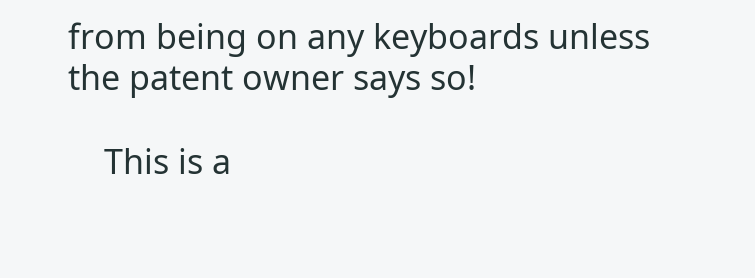from being on any keyboards unless the patent owner says so!

    This is a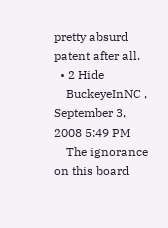pretty absurd patent after all.
  • 2 Hide
    BuckeyeInNC , September 3, 2008 5:49 PM
    The ignorance on this board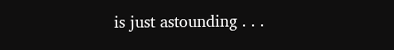is just astounding . . .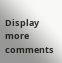Display more comments